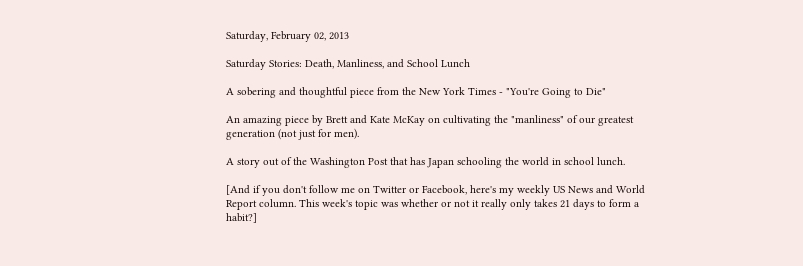Saturday, February 02, 2013

Saturday Stories: Death, Manliness, and School Lunch

A sobering and thoughtful piece from the New York Times - "You're Going to Die"

An amazing piece by Brett and Kate McKay on cultivating the "manliness" of our greatest generation (not just for men).

A story out of the Washington Post that has Japan schooling the world in school lunch.

[And if you don't follow me on Twitter or Facebook, here's my weekly US News and World Report column. This week's topic was whether or not it really only takes 21 days to form a habit?]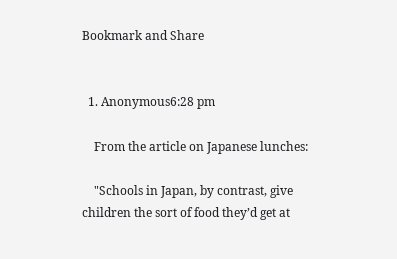Bookmark and Share


  1. Anonymous6:28 pm

    From the article on Japanese lunches:

    "Schools in Japan, by contrast, give children the sort of food they’d get at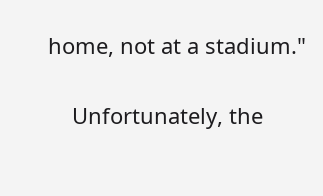home, not at a stadium."

    Unfortunately, the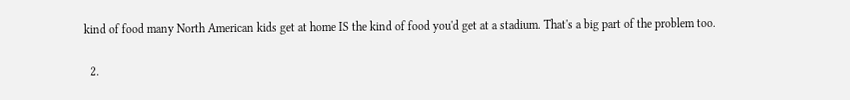kind of food many North American kids get at home IS the kind of food you'd get at a stadium. That's a big part of the problem too.

  2.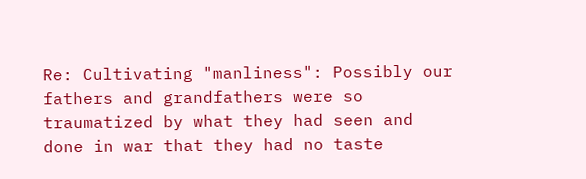Re: Cultivating "manliness": Possibly our fathers and grandfathers were so traumatized by what they had seen and done in war that they had no taste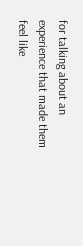for talking about an experience that made them feel like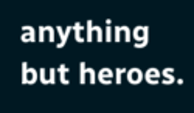anything but heroes.